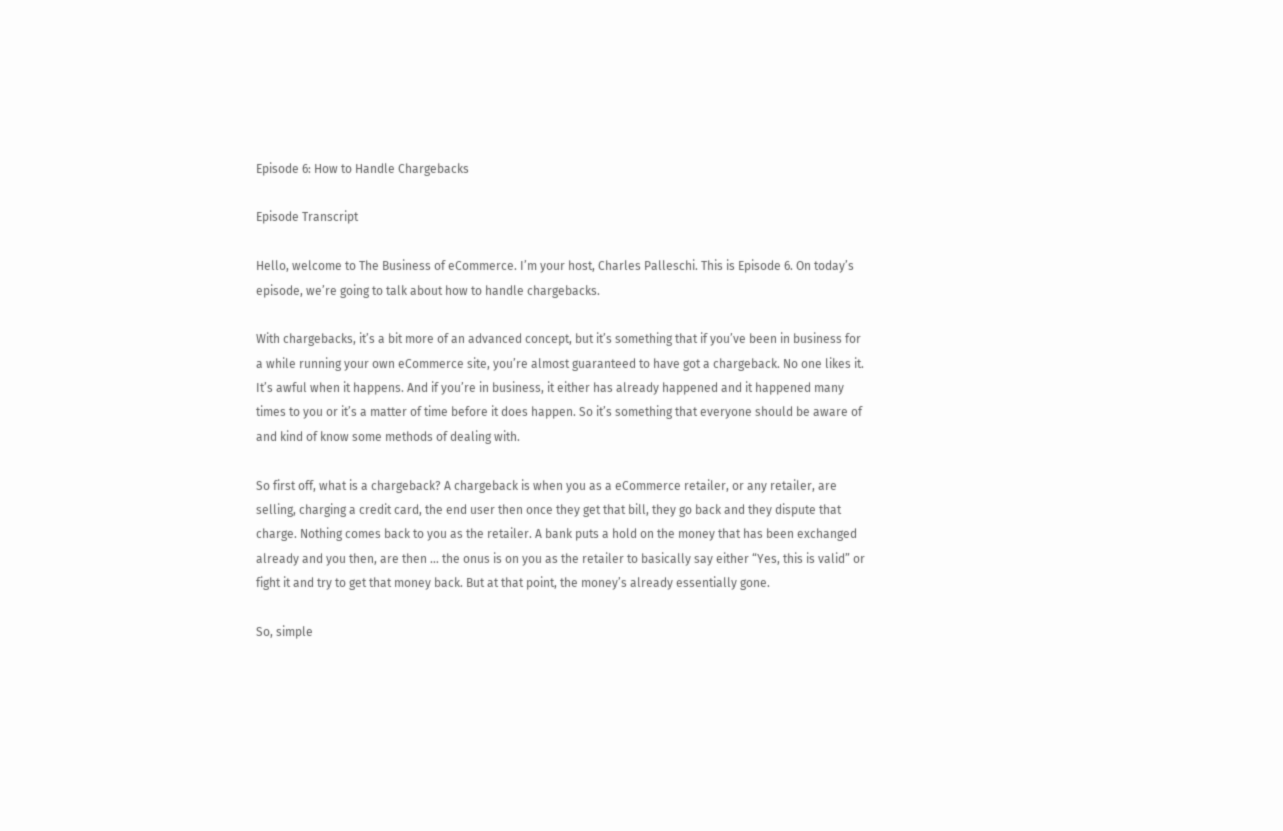Episode 6: How to Handle Chargebacks

Episode Transcript

Hello, welcome to The Business of eCommerce. I’m your host, Charles Palleschi. This is Episode 6. On today’s episode, we’re going to talk about how to handle chargebacks.

With chargebacks, it’s a bit more of an advanced concept, but it’s something that if you’ve been in business for a while running your own eCommerce site, you’re almost guaranteed to have got a chargeback. No one likes it. It’s awful when it happens. And if you’re in business, it either has already happened and it happened many times to you or it’s a matter of time before it does happen. So it’s something that everyone should be aware of and kind of know some methods of dealing with.

So first off, what is a chargeback? A chargeback is when you as a eCommerce retailer, or any retailer, are selling, charging a credit card, the end user then once they get that bill, they go back and they dispute that charge. Nothing comes back to you as the retailer. A bank puts a hold on the money that has been exchanged already and you then, are then … the onus is on you as the retailer to basically say either “Yes, this is valid” or fight it and try to get that money back. But at that point, the money’s already essentially gone.

So, simple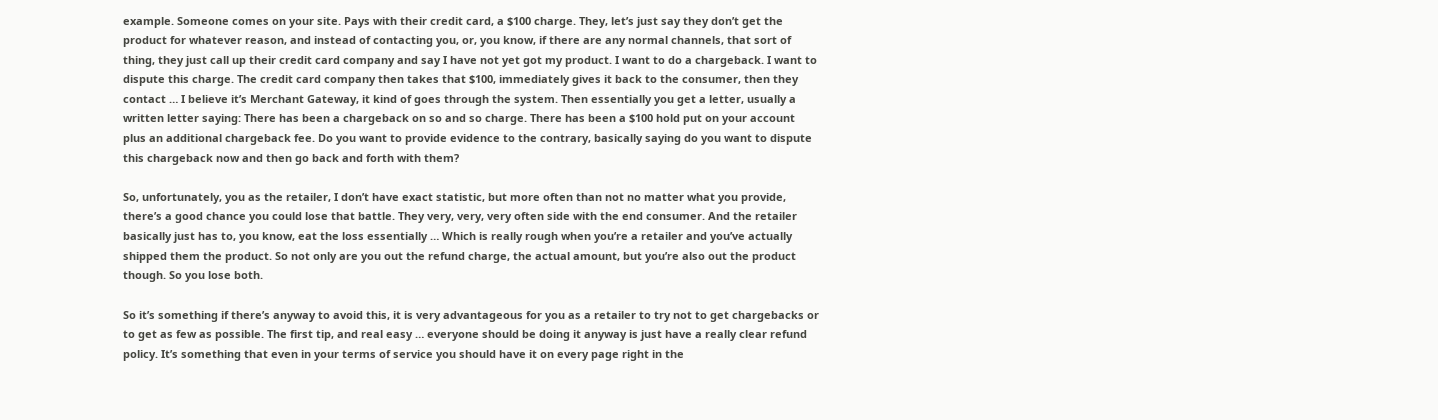example. Someone comes on your site. Pays with their credit card, a $100 charge. They, let’s just say they don’t get the product for whatever reason, and instead of contacting you, or, you know, if there are any normal channels, that sort of thing, they just call up their credit card company and say I have not yet got my product. I want to do a chargeback. I want to dispute this charge. The credit card company then takes that $100, immediately gives it back to the consumer, then they contact … I believe it’s Merchant Gateway, it kind of goes through the system. Then essentially you get a letter, usually a written letter saying: There has been a chargeback on so and so charge. There has been a $100 hold put on your account plus an additional chargeback fee. Do you want to provide evidence to the contrary, basically saying do you want to dispute this chargeback now and then go back and forth with them?

So, unfortunately, you as the retailer, I don’t have exact statistic, but more often than not no matter what you provide, there’s a good chance you could lose that battle. They very, very, very often side with the end consumer. And the retailer basically just has to, you know, eat the loss essentially … Which is really rough when you’re a retailer and you’ve actually shipped them the product. So not only are you out the refund charge, the actual amount, but you’re also out the product though. So you lose both.

So it’s something if there’s anyway to avoid this, it is very advantageous for you as a retailer to try not to get chargebacks or to get as few as possible. The first tip, and real easy … everyone should be doing it anyway is just have a really clear refund policy. It’s something that even in your terms of service you should have it on every page right in the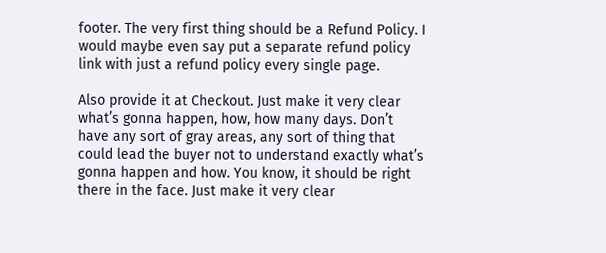footer. The very first thing should be a Refund Policy. I would maybe even say put a separate refund policy link with just a refund policy every single page.

Also provide it at Checkout. Just make it very clear what’s gonna happen, how, how many days. Don’t have any sort of gray areas, any sort of thing that could lead the buyer not to understand exactly what’s gonna happen and how. You know, it should be right there in the face. Just make it very clear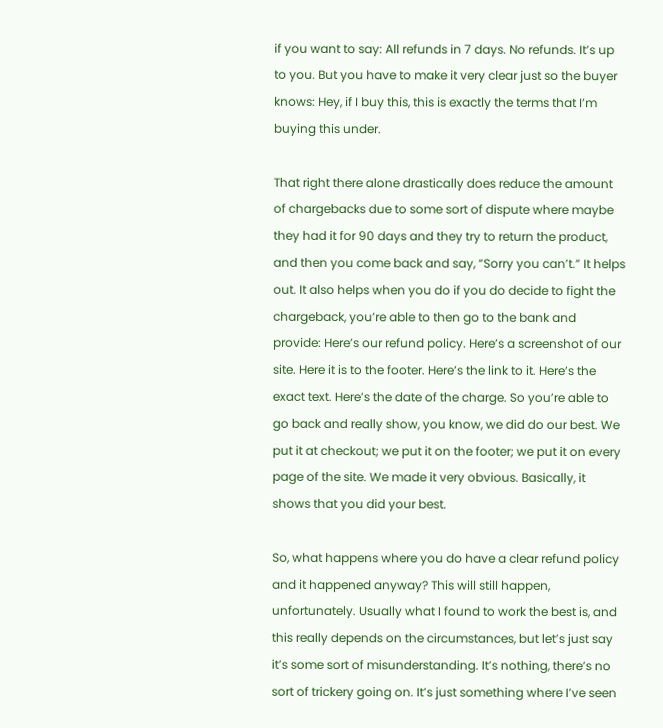if you want to say: All refunds in 7 days. No refunds. It’s up to you. But you have to make it very clear just so the buyer knows: Hey, if I buy this, this is exactly the terms that I’m buying this under.

That right there alone drastically does reduce the amount of chargebacks due to some sort of dispute where maybe they had it for 90 days and they try to return the product, and then you come back and say, “Sorry you can’t.” It helps out. It also helps when you do if you do decide to fight the chargeback, you’re able to then go to the bank and provide: Here’s our refund policy. Here’s a screenshot of our site. Here it is to the footer. Here’s the link to it. Here’s the exact text. Here’s the date of the charge. So you’re able to go back and really show, you know, we did do our best. We put it at checkout; we put it on the footer; we put it on every page of the site. We made it very obvious. Basically, it shows that you did your best.

So, what happens where you do have a clear refund policy and it happened anyway? This will still happen, unfortunately. Usually what I found to work the best is, and this really depends on the circumstances, but let’s just say it’s some sort of misunderstanding. It’s nothing, there’s no sort of trickery going on. It’s just something where I’ve seen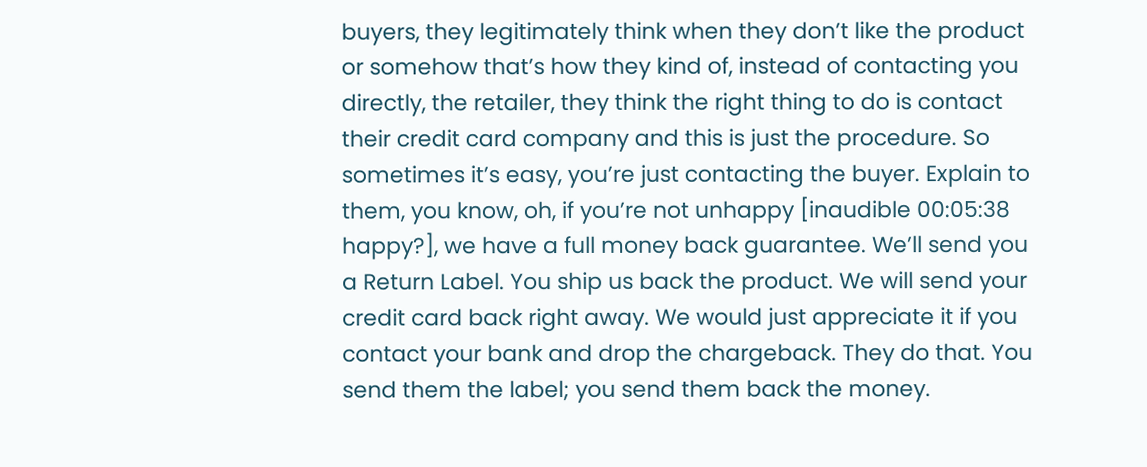buyers, they legitimately think when they don’t like the product or somehow that’s how they kind of, instead of contacting you directly, the retailer, they think the right thing to do is contact their credit card company and this is just the procedure. So sometimes it’s easy, you’re just contacting the buyer. Explain to them, you know, oh, if you’re not unhappy [inaudible 00:05:38 happy?], we have a full money back guarantee. We’ll send you a Return Label. You ship us back the product. We will send your credit card back right away. We would just appreciate it if you contact your bank and drop the chargeback. They do that. You send them the label; you send them back the money.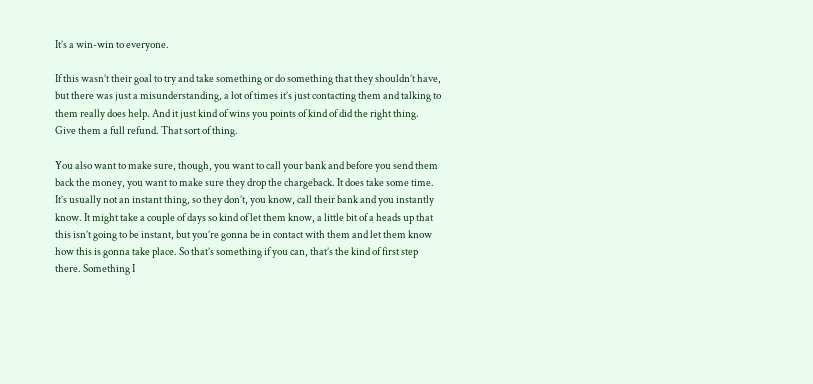It’s a win-win to everyone.

If this wasn’t their goal to try and take something or do something that they shouldn’t have, but there was just a misunderstanding, a lot of times it’s just contacting them and talking to them really does help. And it just kind of wins you points of kind of did the right thing. Give them a full refund. That sort of thing.

You also want to make sure, though, you want to call your bank and before you send them back the money, you want to make sure they drop the chargeback. It does take some time. It’s usually not an instant thing, so they don’t, you know, call their bank and you instantly know. It might take a couple of days so kind of let them know, a little bit of a heads up that this isn’t going to be instant, but you’re gonna be in contact with them and let them know how this is gonna take place. So that’s something if you can, that’s the kind of first step there. Something I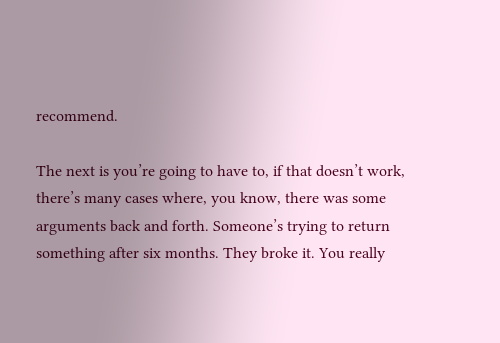recommend.

The next is you’re going to have to, if that doesn’t work, there’s many cases where, you know, there was some arguments back and forth. Someone’s trying to return something after six months. They broke it. You really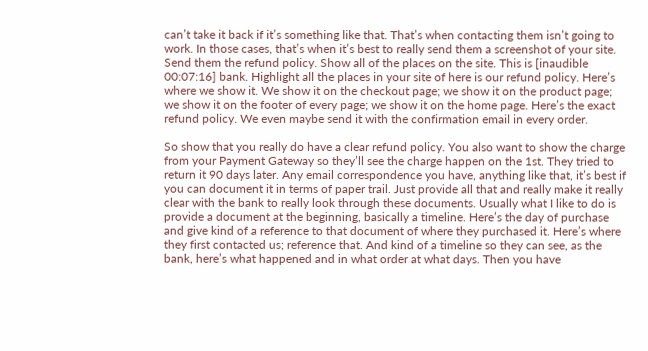can’t take it back if it’s something like that. That’s when contacting them isn’t going to work. In those cases, that’s when it’s best to really send them a screenshot of your site. Send them the refund policy. Show all of the places on the site. This is [inaudible 00:07:16] bank. Highlight all the places in your site of here is our refund policy. Here’s where we show it. We show it on the checkout page; we show it on the product page; we show it on the footer of every page; we show it on the home page. Here’s the exact refund policy. We even maybe send it with the confirmation email in every order.

So show that you really do have a clear refund policy. You also want to show the charge from your Payment Gateway so they’ll see the charge happen on the 1st. They tried to return it 90 days later. Any email correspondence you have, anything like that, it’s best if you can document it in terms of paper trail. Just provide all that and really make it really clear with the bank to really look through these documents. Usually what I like to do is provide a document at the beginning, basically a timeline. Here’s the day of purchase and give kind of a reference to that document of where they purchased it. Here’s where they first contacted us; reference that. And kind of a timeline so they can see, as the bank, here’s what happened and in what order at what days. Then you have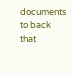documents to back that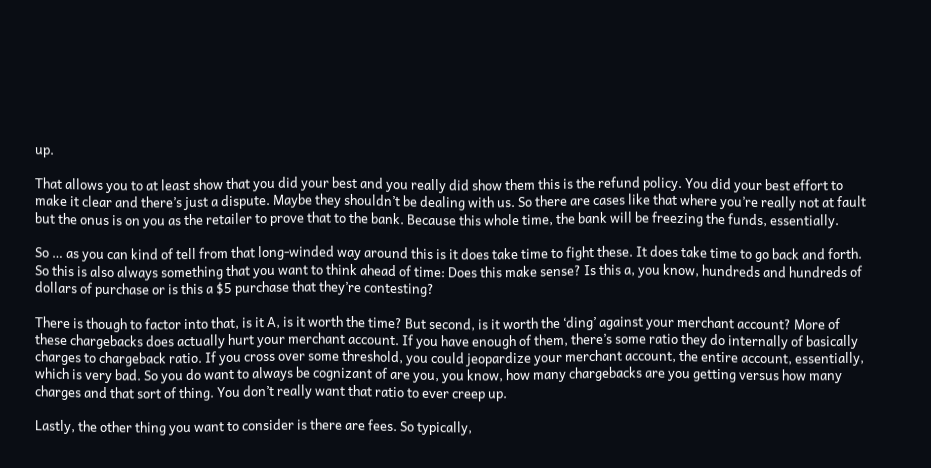up.

That allows you to at least show that you did your best and you really did show them this is the refund policy. You did your best effort to make it clear and there’s just a dispute. Maybe they shouldn’t be dealing with us. So there are cases like that where you’re really not at fault but the onus is on you as the retailer to prove that to the bank. Because this whole time, the bank will be freezing the funds, essentially.

So … as you can kind of tell from that long-winded way around this is it does take time to fight these. It does take time to go back and forth. So this is also always something that you want to think ahead of time: Does this make sense? Is this a, you know, hundreds and hundreds of dollars of purchase or is this a $5 purchase that they’re contesting?

There is though to factor into that, is it A, is it worth the time? But second, is it worth the ‘ding’ against your merchant account? More of these chargebacks does actually hurt your merchant account. If you have enough of them, there’s some ratio they do internally of basically charges to chargeback ratio. If you cross over some threshold, you could jeopardize your merchant account, the entire account, essentially, which is very bad. So you do want to always be cognizant of are you, you know, how many chargebacks are you getting versus how many charges and that sort of thing. You don’t really want that ratio to ever creep up.

Lastly, the other thing you want to consider is there are fees. So typically,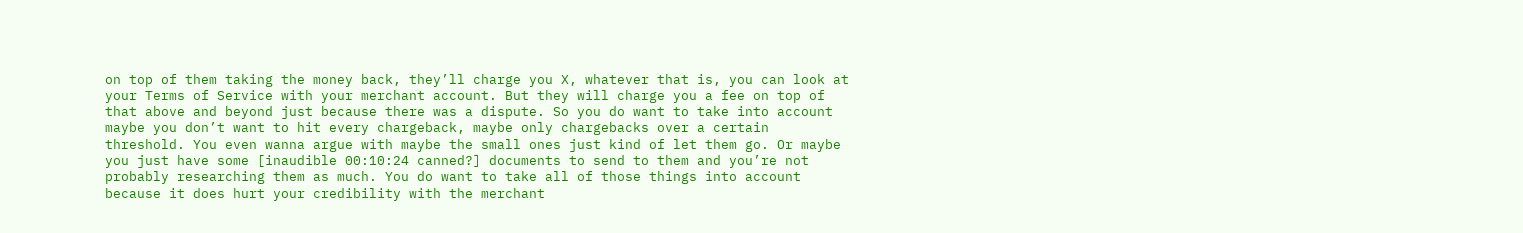on top of them taking the money back, they’ll charge you X, whatever that is, you can look at your Terms of Service with your merchant account. But they will charge you a fee on top of that above and beyond just because there was a dispute. So you do want to take into account maybe you don’t want to hit every chargeback, maybe only chargebacks over a certain threshold. You even wanna argue with maybe the small ones just kind of let them go. Or maybe you just have some [inaudible 00:10:24 canned?] documents to send to them and you’re not probably researching them as much. You do want to take all of those things into account because it does hurt your credibility with the merchant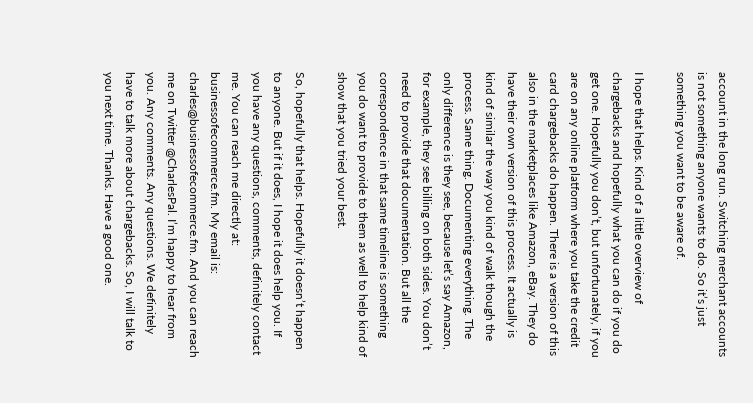account in the long run. Switching merchant accounts is not something anyone wants to do. So it’s just something you want to be aware of.

I hope that helps. Kind of a little overview of chargebacks and hopefully what you can do if you do get one. Hopefully you don’t, but unfortunately, if you are on any online platform where you take the credit card chargebacks do happen. There is a version of this also in the marketplaces like Amazon, eBay. They do have their own version of this process. It actually is kind of similar the way you kind of walk though the process. Same thing. Documenting everything. The only difference is they see, because let’s say Amazon, for example, they see billing on both sides. You don’t need to provide that documentation. But all the correspondence in that same timeline is something you do want to provide to them as well to help kind of show that you tried your best.

So, hopefully that helps. Hopefully it doesn’t happen to anyone. But if it does, I hope it does help you. If you have any questions, comments, definitely contact me. You can reach me directly at: businessofecommerce.fm. My email is: charles@businessofecommerce.fm. And you can reach me on Twitter @CharlesPal. I’m happy to hear from you. Any comments. Any questions. We definitely have to talk more about chargebacks. So, I will talk to you next time. Thanks. Have a good one.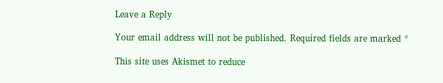Leave a Reply

Your email address will not be published. Required fields are marked *

This site uses Akismet to reduce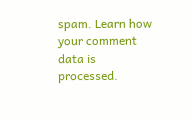spam. Learn how your comment data is processed.